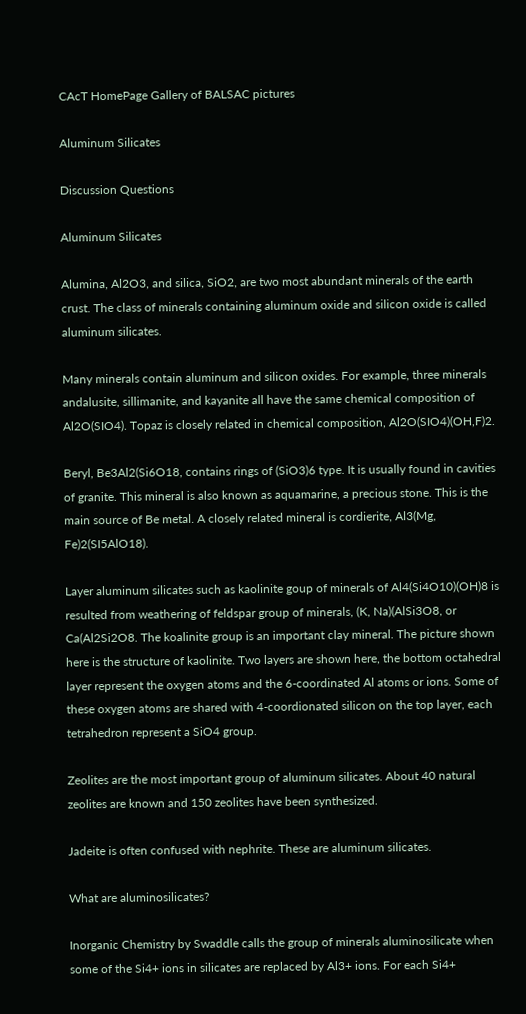CAcT HomePage Gallery of BALSAC pictures

Aluminum Silicates

Discussion Questions

Aluminum Silicates

Alumina, Al2O3, and silica, SiO2, are two most abundant minerals of the earth crust. The class of minerals containing aluminum oxide and silicon oxide is called aluminum silicates.

Many minerals contain aluminum and silicon oxides. For example, three minerals andalusite, sillimanite, and kayanite all have the same chemical composition of Al2O(SIO4). Topaz is closely related in chemical composition, Al2O(SIO4)(OH,F)2.

Beryl, Be3Al2(Si6O18, contains rings of (SiO3)6 type. It is usually found in cavities of granite. This mineral is also known as aquamarine, a precious stone. This is the main source of Be metal. A closely related mineral is cordierite, Al3(Mg, Fe)2(SI5AlO18).

Layer aluminum silicates such as kaolinite goup of minerals of Al4(Si4O10)(OH)8 is resulted from weathering of feldspar group of minerals, (K, Na)(AlSi3O8, or Ca(Al2Si2O8. The koalinite group is an important clay mineral. The picture shown here is the structure of kaolinite. Two layers are shown here, the bottom octahedral layer represent the oxygen atoms and the 6-coordinated Al atoms or ions. Some of these oxygen atoms are shared with 4-coordionated silicon on the top layer, each tetrahedron represent a SiO4 group.

Zeolites are the most important group of aluminum silicates. About 40 natural zeolites are known and 150 zeolites have been synthesized.

Jadeite is often confused with nephrite. These are aluminum silicates.

What are aluminosilicates?

Inorganic Chemistry by Swaddle calls the group of minerals aluminosilicate when some of the Si4+ ions in silicates are replaced by Al3+ ions. For each Si4+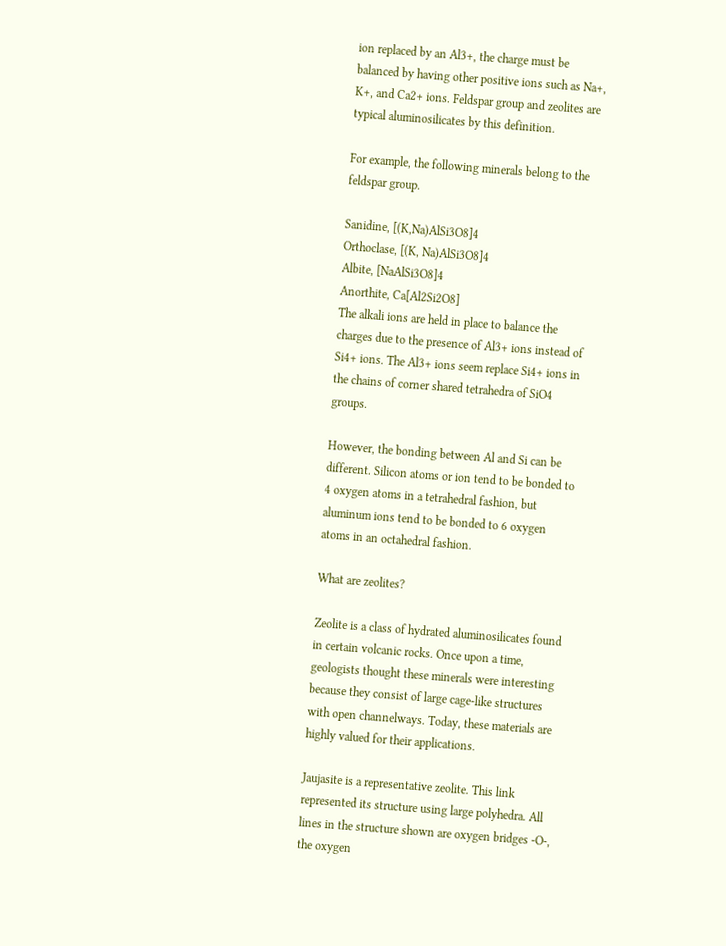ion replaced by an Al3+, the charge must be balanced by having other positive ions such as Na+, K+, and Ca2+ ions. Feldspar group and zeolites are typical aluminosilicates by this definition.

For example, the following minerals belong to the feldspar group.

Sanidine, [(K,Na)AlSi3O8]4
Orthoclase, [(K, Na)AlSi3O8]4
Albite, [NaAlSi3O8]4
Anorthite, Ca[Al2Si2O8]
The alkali ions are held in place to balance the charges due to the presence of Al3+ ions instead of Si4+ ions. The Al3+ ions seem replace Si4+ ions in the chains of corner shared tetrahedra of SiO4 groups.

However, the bonding between Al and Si can be different. Silicon atoms or ion tend to be bonded to 4 oxygen atoms in a tetrahedral fashion, but aluminum ions tend to be bonded to 6 oxygen atoms in an octahedral fashion.

What are zeolites?

Zeolite is a class of hydrated aluminosilicates found in certain volcanic rocks. Once upon a time, geologists thought these minerals were interesting because they consist of large cage-like structures with open channelways. Today, these materials are highly valued for their applications.

Jaujasite is a representative zeolite. This link represented its structure using large polyhedra. All lines in the structure shown are oxygen bridges -O-, the oxygen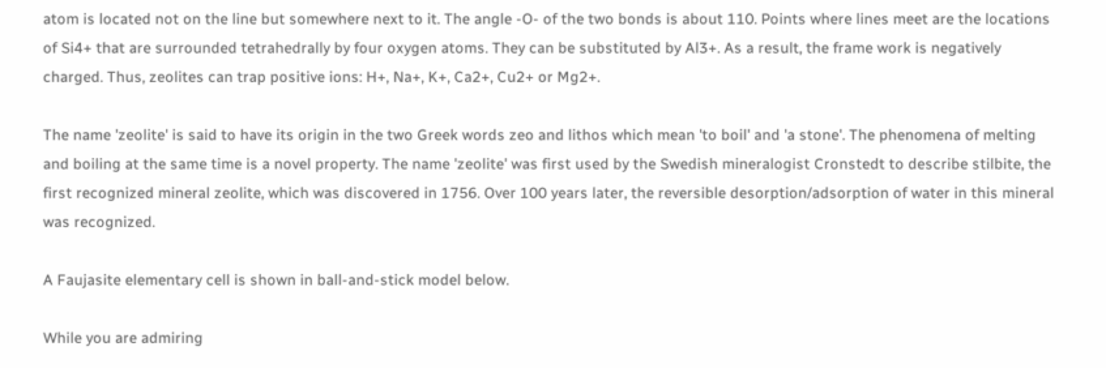atom is located not on the line but somewhere next to it. The angle -O- of the two bonds is about 110. Points where lines meet are the locations of Si4+ that are surrounded tetrahedrally by four oxygen atoms. They can be substituted by Al3+. As a result, the frame work is negatively charged. Thus, zeolites can trap positive ions: H+, Na+, K+, Ca2+, Cu2+ or Mg2+.

The name 'zeolite' is said to have its origin in the two Greek words zeo and lithos which mean 'to boil' and 'a stone'. The phenomena of melting and boiling at the same time is a novel property. The name 'zeolite' was first used by the Swedish mineralogist Cronstedt to describe stilbite, the first recognized mineral zeolite, which was discovered in 1756. Over 100 years later, the reversible desorption/adsorption of water in this mineral was recognized.

A Faujasite elementary cell is shown in ball-and-stick model below.

While you are admiring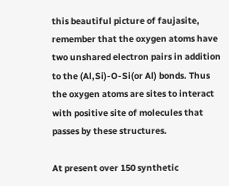this beautiful picture of faujasite, remember that the oxygen atoms have two unshared electron pairs in addition to the (Al,Si)-O-Si(or Al) bonds. Thus the oxygen atoms are sites to interact with positive site of molecules that passes by these structures.

At present over 150 synthetic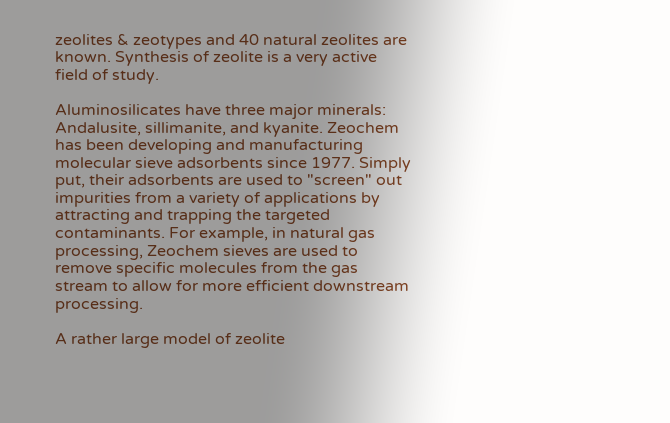zeolites & zeotypes and 40 natural zeolites are known. Synthesis of zeolite is a very active field of study.

Aluminosilicates have three major minerals: Andalusite, sillimanite, and kyanite. Zeochem has been developing and manufacturing molecular sieve adsorbents since 1977. Simply put, their adsorbents are used to "screen" out impurities from a variety of applications by attracting and trapping the targeted contaminants. For example, in natural gas processing, Zeochem sieves are used to remove specific molecules from the gas stream to allow for more efficient downstream processing.

A rather large model of zeolite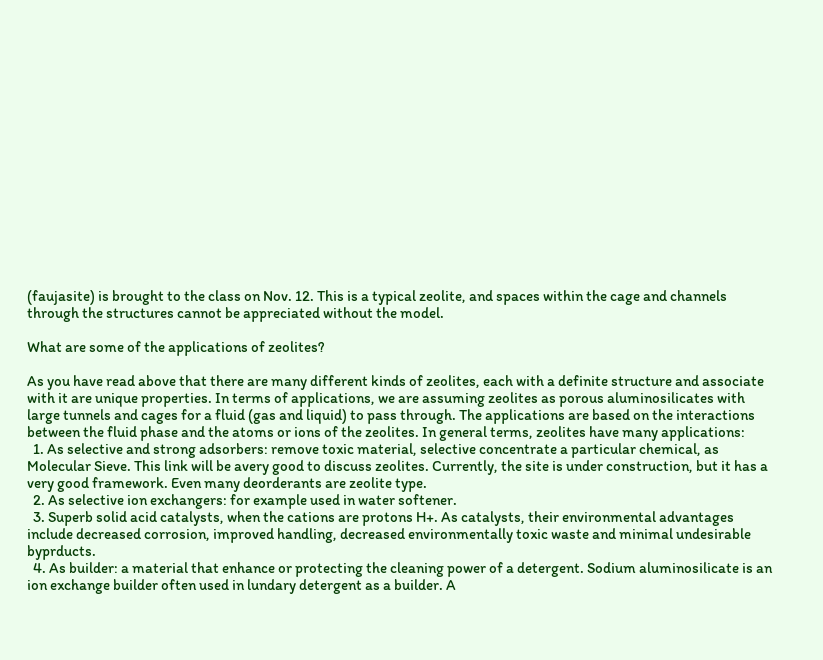(faujasite) is brought to the class on Nov. 12. This is a typical zeolite, and spaces within the cage and channels through the structures cannot be appreciated without the model.

What are some of the applications of zeolites?

As you have read above that there are many different kinds of zeolites, each with a definite structure and associate with it are unique properties. In terms of applications, we are assuming zeolites as porous aluminosilicates with large tunnels and cages for a fluid (gas and liquid) to pass through. The applications are based on the interactions between the fluid phase and the atoms or ions of the zeolites. In general terms, zeolites have many applications:
  1. As selective and strong adsorbers: remove toxic material, selective concentrate a particular chemical, as Molecular Sieve. This link will be avery good to discuss zeolites. Currently, the site is under construction, but it has a very good framework. Even many deorderants are zeolite type.
  2. As selective ion exchangers: for example used in water softener.
  3. Superb solid acid catalysts, when the cations are protons H+. As catalysts, their environmental advantages include decreased corrosion, improved handling, decreased environmentally toxic waste and minimal undesirable byprducts.
  4. As builder: a material that enhance or protecting the cleaning power of a detergent. Sodium aluminosilicate is an ion exchange builder often used in lundary detergent as a builder. A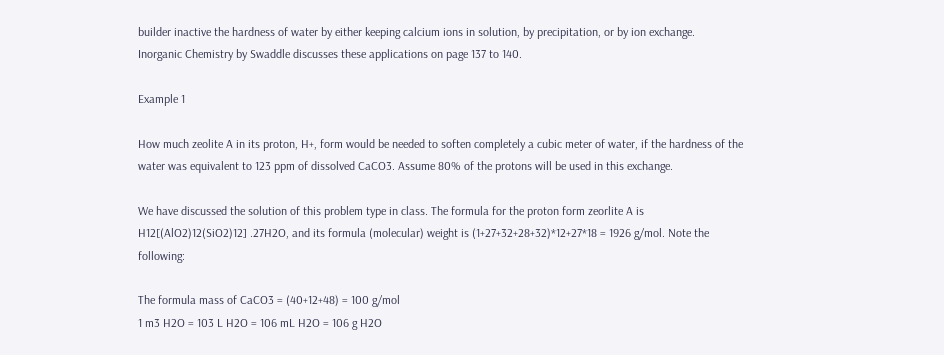builder inactive the hardness of water by either keeping calcium ions in solution, by precipitation, or by ion exchange.
Inorganic Chemistry by Swaddle discusses these applications on page 137 to 140.

Example 1

How much zeolite A in its proton, H+, form would be needed to soften completely a cubic meter of water, if the hardness of the water was equivalent to 123 ppm of dissolved CaCO3. Assume 80% of the protons will be used in this exchange.

We have discussed the solution of this problem type in class. The formula for the proton form zeorlite A is H12[(AlO2)12(SiO2)12] .27H2O, and its formula (molecular) weight is (1+27+32+28+32)*12+27*18 = 1926 g/mol. Note the following:

The formula mass of CaCO3 = (40+12+48) = 100 g/mol
1 m3 H2O = 103 L H2O = 106 mL H2O = 106 g H2O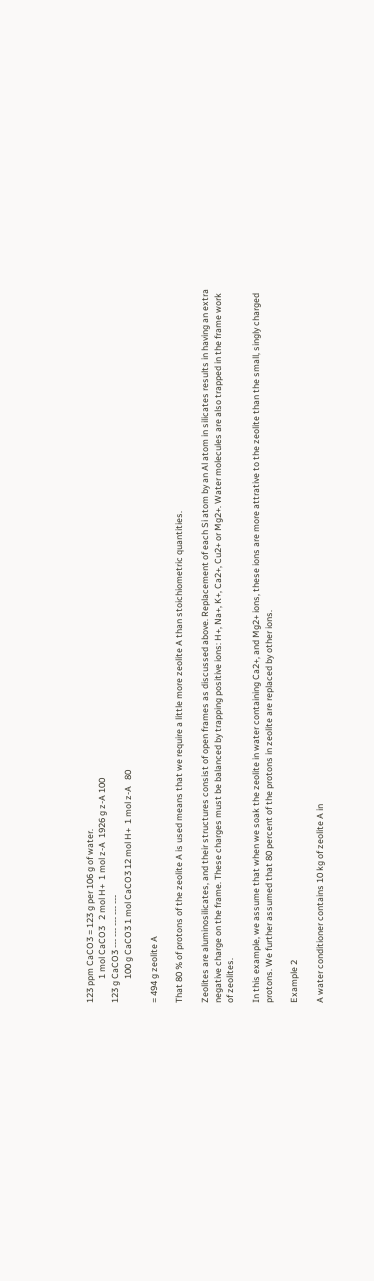123 ppm CaCO3 = 123 g per 106 g of water.
            1 mol CaCO3   2 mol H+  1 mol z-A  1926 g z-A 100
123 g CaCO3 --- --- --- --- ---
            100 g CaCO3 1 mol CaCO3 12 mol H+  1 mol z-A   80

= 494 g zeolite A

That 80 % of protons of the zeolite A is used means that we require a little more zeolite A than stoichiometric quantities.

Zeolites are aluminosilicates, and their structures consist of open frames as discussed above. Replacement of each Si atom by an Al atom in silicates results in having an extra negative charge on the frame. These charges must be balanced by trapping positive ions: H+, Na+, K+, Ca2+, Cu2+ or Mg2+. Water molecules are also trapped in the frame work of zeolites.

In this example, we assume that when we soak the zeolite in water containing Ca2+, and Mg2+ ions, these ions are more attrative to the zeolite than the small, singly charged protons. We further assumed that 80 percent of the protons in zeolite are replaced by other ions.

Example 2

A water conditioner contains 10 kg of zeolite A in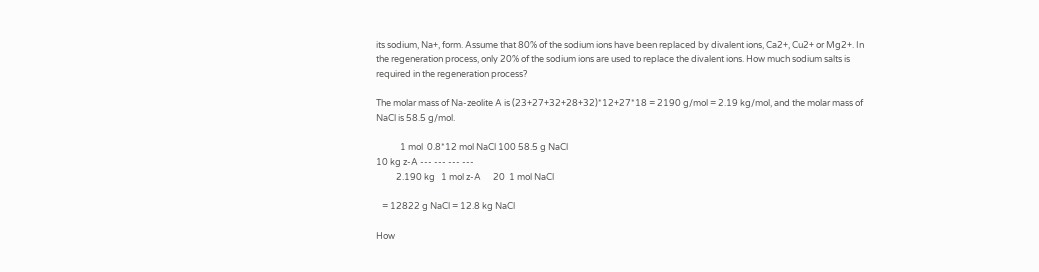its sodium, Na+, form. Assume that 80% of the sodium ions have been replaced by divalent ions, Ca2+, Cu2+ or Mg2+. In the regeneration process, only 20% of the sodium ions are used to replace the divalent ions. How much sodium salts is required in the regeneration process?

The molar mass of Na-zeolite A is (23+27+32+28+32)*12+27*18 = 2190 g/mol = 2.19 kg/mol, and the molar mass of NaCl is 58.5 g/mol.

            1 mol  0.8*12 mol NaCl 100 58.5 g NaCl
10 kg z-A --- --- --- ---
          2.190 kg   1 mol z-A      20  1 mol NaCl

   = 12822 g NaCl = 12.8 kg NaCl

How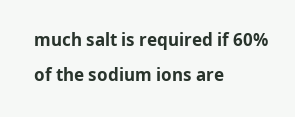much salt is required if 60% of the sodium ions are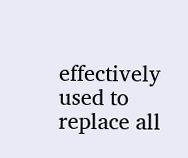effectively used to replace all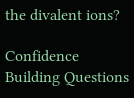the divalent ions?

Confidence Building Questions